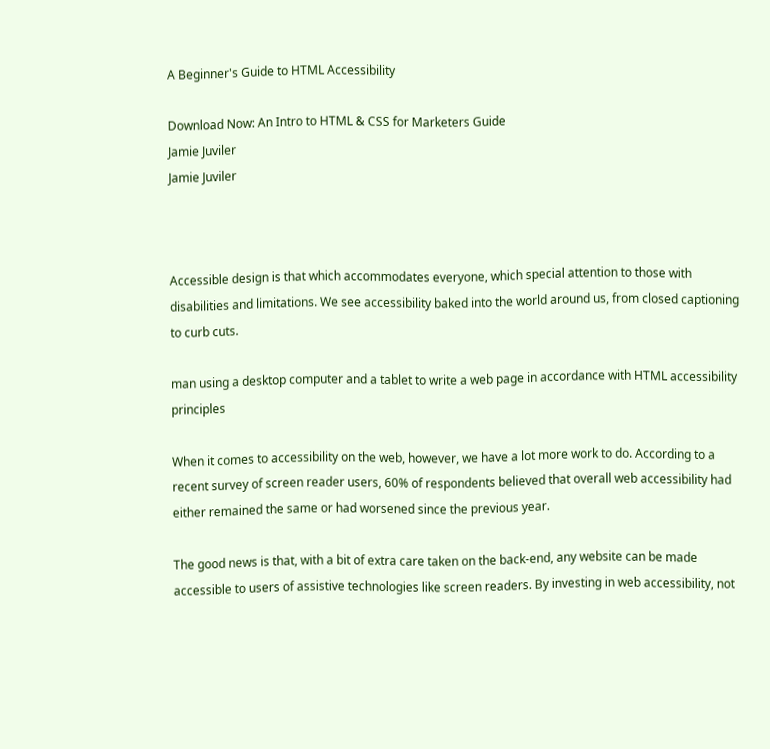A Beginner's Guide to HTML Accessibility

Download Now: An Intro to HTML & CSS for Marketers Guide
Jamie Juviler
Jamie Juviler



Accessible design is that which accommodates everyone, which special attention to those with disabilities and limitations. We see accessibility baked into the world around us, from closed captioning to curb cuts.

man using a desktop computer and a tablet to write a web page in accordance with HTML accessibility principles

When it comes to accessibility on the web, however, we have a lot more work to do. According to a recent survey of screen reader users, 60% of respondents believed that overall web accessibility had either remained the same or had worsened since the previous year.

The good news is that, with a bit of extra care taken on the back-end, any website can be made accessible to users of assistive technologies like screen readers. By investing in web accessibility, not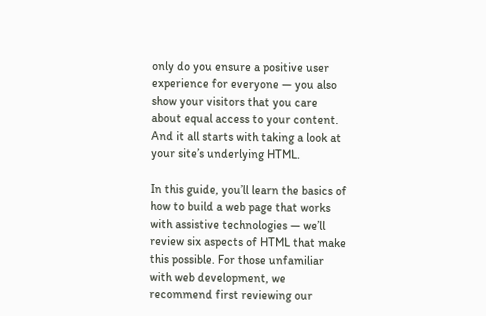only do you ensure a positive user experience for everyone — you also show your visitors that you care about equal access to your content. And it all starts with taking a look at your site’s underlying HTML.

In this guide, you’ll learn the basics of how to build a web page that works with assistive technologies — we’ll review six aspects of HTML that make this possible. For those unfamiliar with web development, we recommend first reviewing our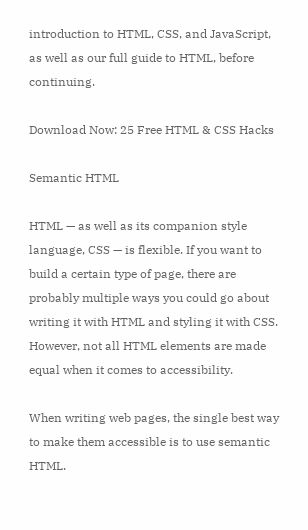introduction to HTML, CSS, and JavaScript, as well as our full guide to HTML, before continuing.

Download Now: 25 Free HTML & CSS Hacks

Semantic HTML

HTML — as well as its companion style language, CSS — is flexible. If you want to build a certain type of page, there are probably multiple ways you could go about writing it with HTML and styling it with CSS. However, not all HTML elements are made equal when it comes to accessibility.

When writing web pages, the single best way to make them accessible is to use semantic HTML.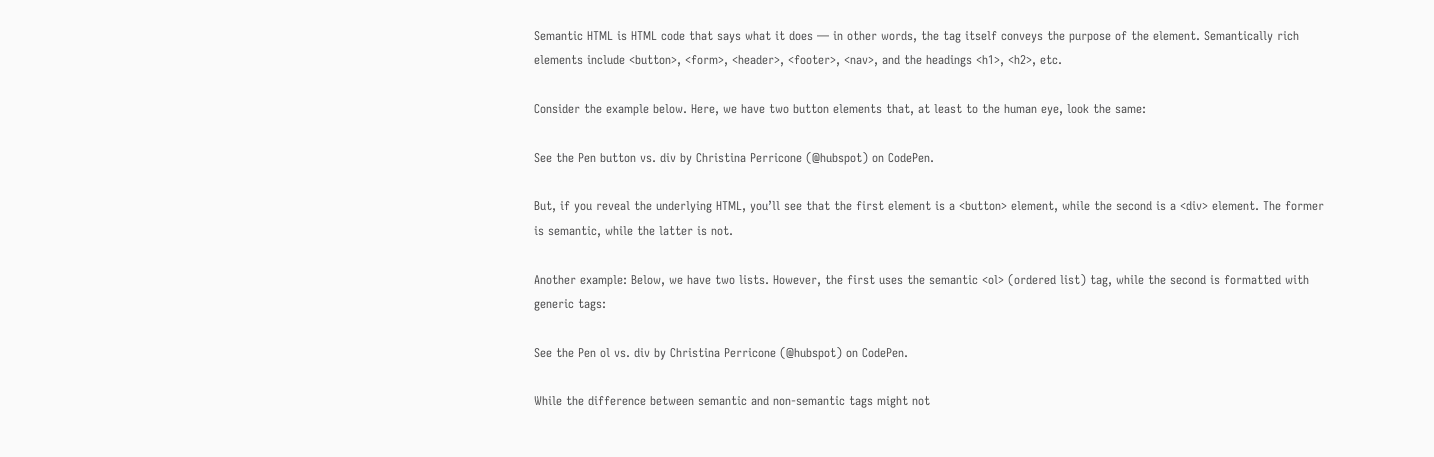Semantic HTML is HTML code that says what it does — in other words, the tag itself conveys the purpose of the element. Semantically rich elements include <button>, <form>, <header>, <footer>, <nav>, and the headings <h1>, <h2>, etc.

Consider the example below. Here, we have two button elements that, at least to the human eye, look the same:

See the Pen button vs. div by Christina Perricone (@hubspot) on CodePen.

But, if you reveal the underlying HTML, you’ll see that the first element is a <button> element, while the second is a <div> element. The former is semantic, while the latter is not.

Another example: Below, we have two lists. However, the first uses the semantic <ol> (ordered list) tag, while the second is formatted with generic tags:

See the Pen ol vs. div by Christina Perricone (@hubspot) on CodePen.

While the difference between semantic and non-semantic tags might not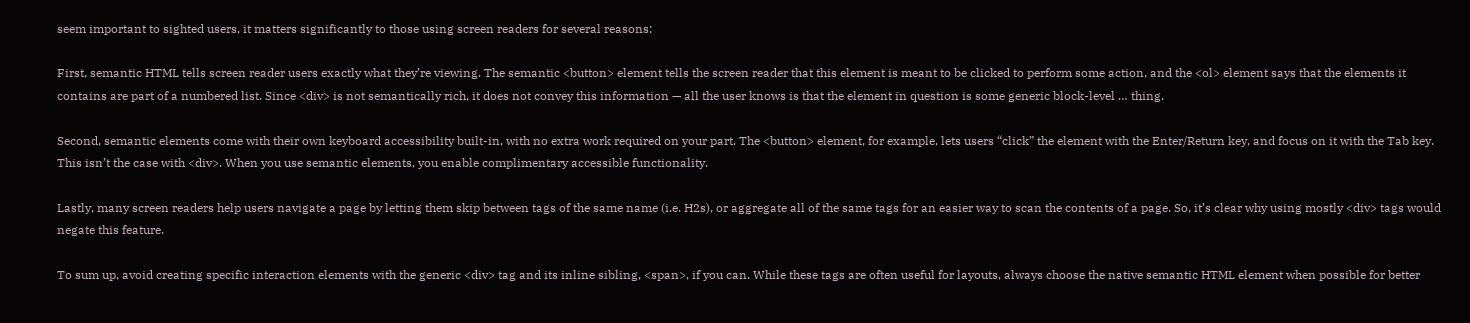seem important to sighted users, it matters significantly to those using screen readers for several reasons:

First, semantic HTML tells screen reader users exactly what they’re viewing. The semantic <button> element tells the screen reader that this element is meant to be clicked to perform some action, and the <ol> element says that the elements it contains are part of a numbered list. Since <div> is not semantically rich, it does not convey this information — all the user knows is that the element in question is some generic block-level … thing.

Second, semantic elements come with their own keyboard accessibility built-in, with no extra work required on your part. The <button> element, for example, lets users “click” the element with the Enter/Return key, and focus on it with the Tab key. This isn’t the case with <div>. When you use semantic elements, you enable complimentary accessible functionality.

Lastly, many screen readers help users navigate a page by letting them skip between tags of the same name (i.e. H2s), or aggregate all of the same tags for an easier way to scan the contents of a page. So, it’s clear why using mostly <div> tags would negate this feature.

To sum up, avoid creating specific interaction elements with the generic <div> tag and its inline sibling, <span>, if you can. While these tags are often useful for layouts, always choose the native semantic HTML element when possible for better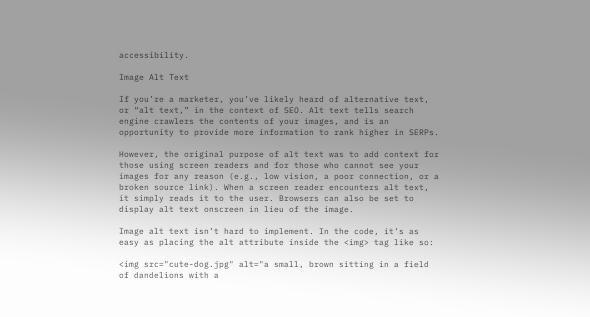accessibility.

Image Alt Text

If you’re a marketer, you’ve likely heard of alternative text, or “alt text,” in the context of SEO. Alt text tells search engine crawlers the contents of your images, and is an opportunity to provide more information to rank higher in SERPs.

However, the original purpose of alt text was to add context for those using screen readers and for those who cannot see your images for any reason (e.g., low vision, a poor connection, or a broken source link). When a screen reader encounters alt text, it simply reads it to the user. Browsers can also be set to display alt text onscreen in lieu of the image.

Image alt text isn’t hard to implement. In the code, it’s as easy as placing the alt attribute inside the <img> tag like so:

<img src="cute-dog.jpg" alt="a small, brown sitting in a field of dandelions with a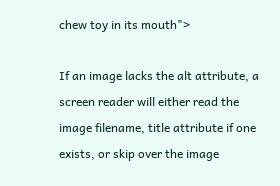chew toy in its mouth">

If an image lacks the alt attribute, a screen reader will either read the image filename, title attribute if one exists, or skip over the image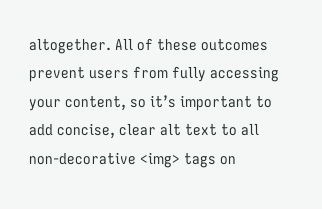altogether. All of these outcomes prevent users from fully accessing your content, so it’s important to add concise, clear alt text to all non-decorative <img> tags on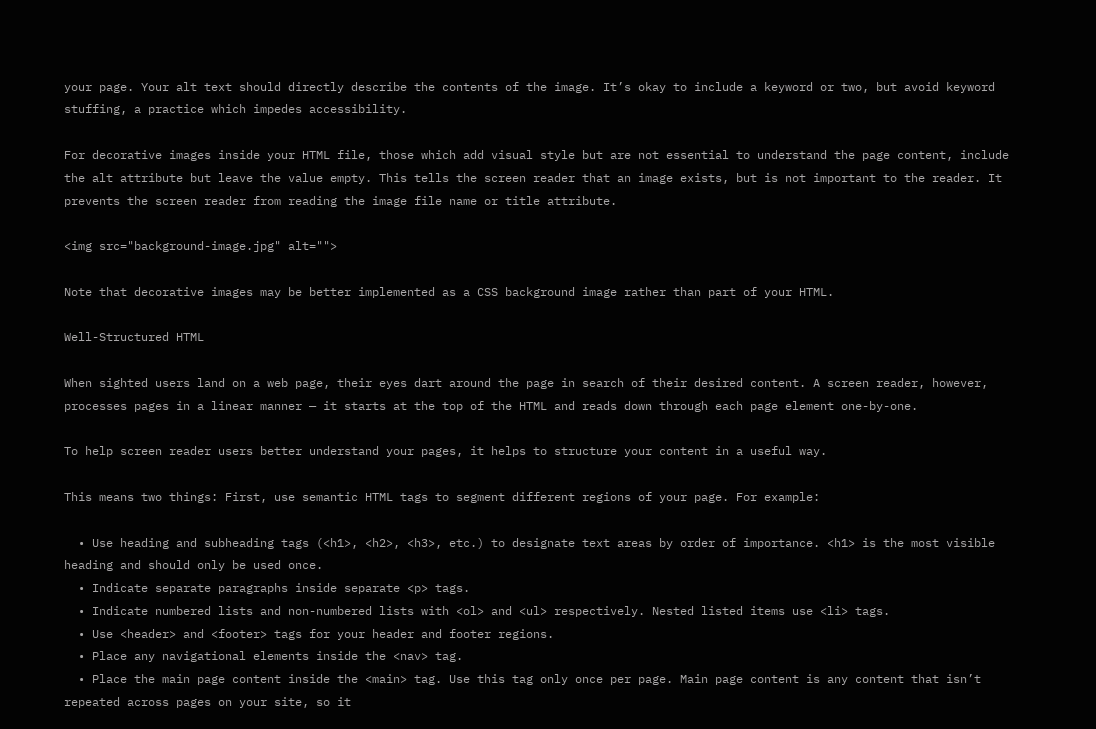your page. Your alt text should directly describe the contents of the image. It’s okay to include a keyword or two, but avoid keyword stuffing, a practice which impedes accessibility.

For decorative images inside your HTML file, those which add visual style but are not essential to understand the page content, include the alt attribute but leave the value empty. This tells the screen reader that an image exists, but is not important to the reader. It prevents the screen reader from reading the image file name or title attribute.

<img src="background-image.jpg" alt="">

Note that decorative images may be better implemented as a CSS background image rather than part of your HTML.

Well-Structured HTML

When sighted users land on a web page, their eyes dart around the page in search of their desired content. A screen reader, however, processes pages in a linear manner — it starts at the top of the HTML and reads down through each page element one-by-one.

To help screen reader users better understand your pages, it helps to structure your content in a useful way.

This means two things: First, use semantic HTML tags to segment different regions of your page. For example:

  • Use heading and subheading tags (<h1>, <h2>, <h3>, etc.) to designate text areas by order of importance. <h1> is the most visible heading and should only be used once.
  • Indicate separate paragraphs inside separate <p> tags.
  • Indicate numbered lists and non-numbered lists with <ol> and <ul> respectively. Nested listed items use <li> tags.
  • Use <header> and <footer> tags for your header and footer regions.
  • Place any navigational elements inside the <nav> tag.
  • Place the main page content inside the <main> tag. Use this tag only once per page. Main page content is any content that isn’t repeated across pages on your site, so it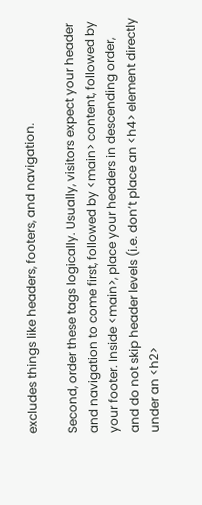excludes things like headers, footers, and navigation.

Second, order these tags logically. Usually, visitors expect your header and navigation to come first, followed by <main> content, followed by your footer. Inside <main>, place your headers in descending order, and do not skip header levels (i.e. don’t place an <h4> element directly under an <h2>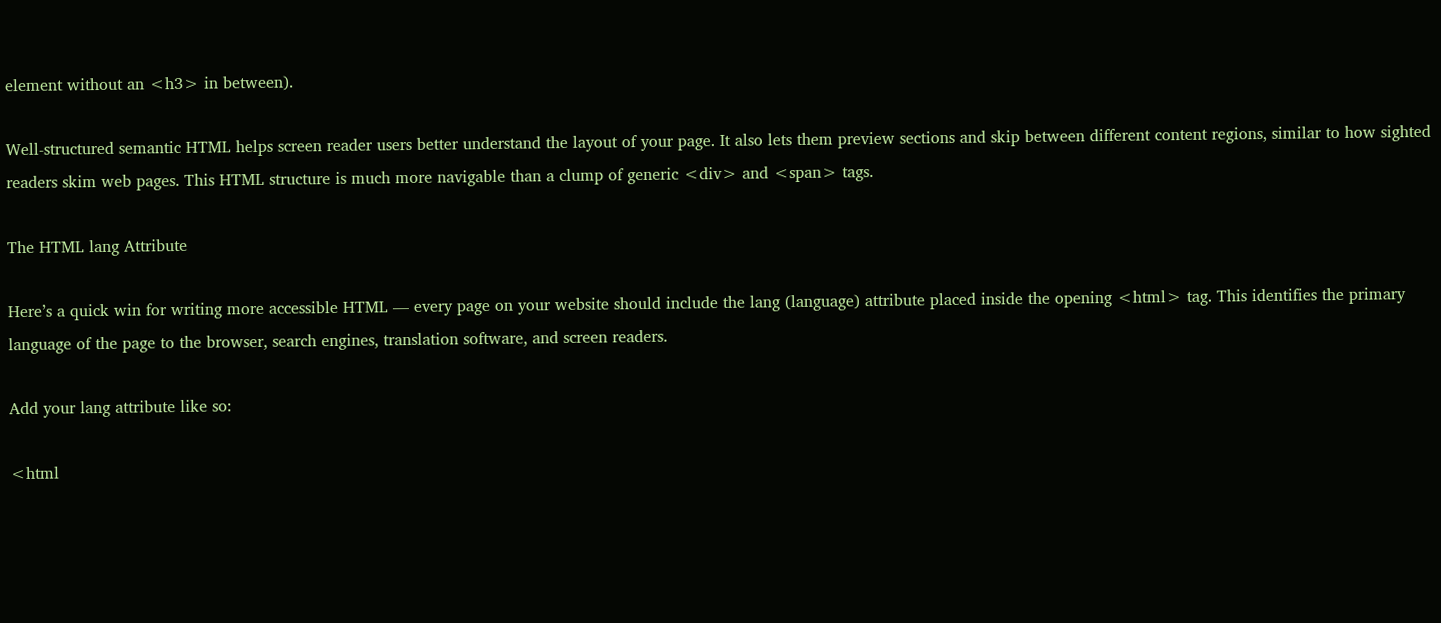element without an <h3> in between).

Well-structured semantic HTML helps screen reader users better understand the layout of your page. It also lets them preview sections and skip between different content regions, similar to how sighted readers skim web pages. This HTML structure is much more navigable than a clump of generic <div> and <span> tags.

The HTML lang Attribute

Here’s a quick win for writing more accessible HTML — every page on your website should include the lang (language) attribute placed inside the opening <html> tag. This identifies the primary language of the page to the browser, search engines, translation software, and screen readers.

Add your lang attribute like so:

<html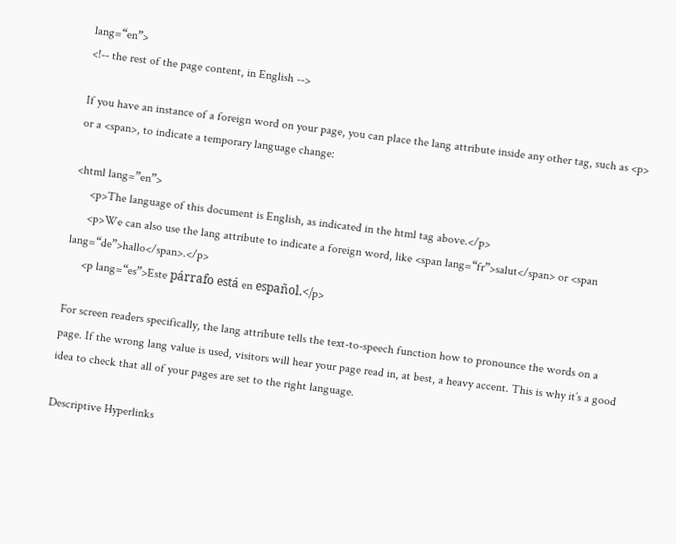lang=“en”>
<!-- the rest of the page content, in English -->

If you have an instance of a foreign word on your page, you can place the lang attribute inside any other tag, such as <p> or a <span>, to indicate a temporary language change:

<html lang=”en”>
     <p>The language of this document is English, as indicated in the html tag above.</p>
     <p>We can also use the lang attribute to indicate a foreign word, like <span lang=“fr”>salut</span> or <span lang=“de”>hallo</span>.</p>
     <p lang=“es”>Este párrafo está en español.</p>

For screen readers specifically, the lang attribute tells the text-to-speech function how to pronounce the words on a page. If the wrong lang value is used, visitors will hear your page read in, at best, a heavy accent. This is why it’s a good idea to check that all of your pages are set to the right language.

Descriptive Hyperlinks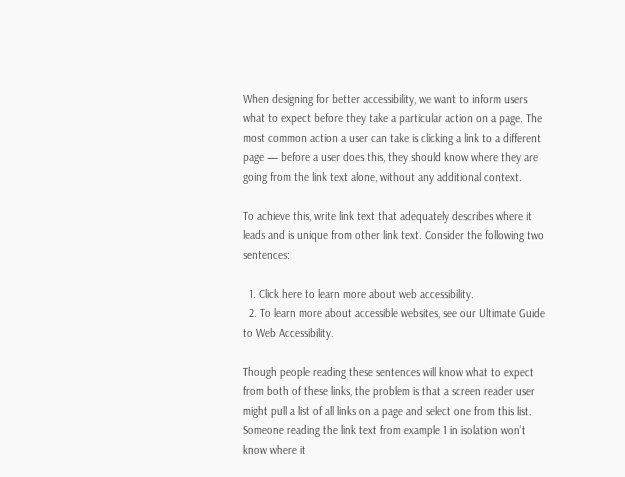When designing for better accessibility, we want to inform users what to expect before they take a particular action on a page. The most common action a user can take is clicking a link to a different page — before a user does this, they should know where they are going from the link text alone, without any additional context.

To achieve this, write link text that adequately describes where it leads and is unique from other link text. Consider the following two sentences:

  1. Click here to learn more about web accessibility.
  2. To learn more about accessible websites, see our Ultimate Guide to Web Accessibility.

Though people reading these sentences will know what to expect from both of these links, the problem is that a screen reader user might pull a list of all links on a page and select one from this list. Someone reading the link text from example 1 in isolation won’t know where it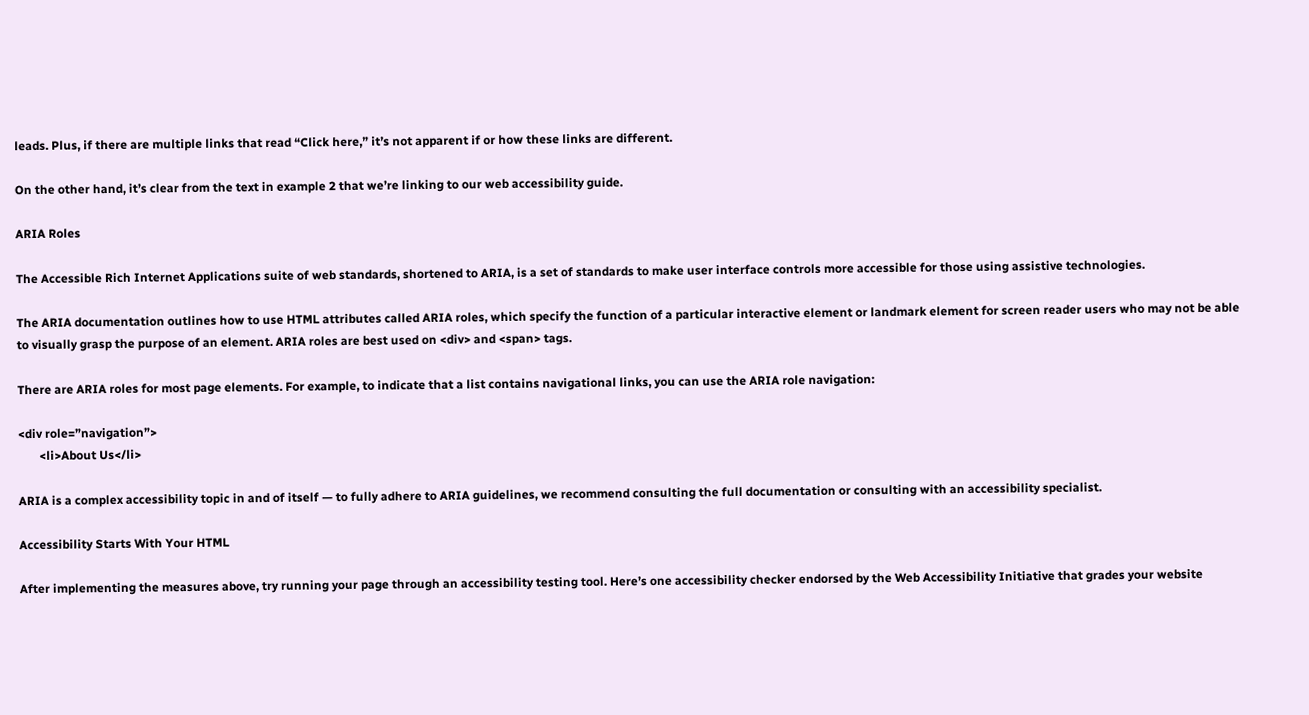leads. Plus, if there are multiple links that read “Click here,” it’s not apparent if or how these links are different.

On the other hand, it’s clear from the text in example 2 that we’re linking to our web accessibility guide.

ARIA Roles

The Accessible Rich Internet Applications suite of web standards, shortened to ARIA, is a set of standards to make user interface controls more accessible for those using assistive technologies.

The ARIA documentation outlines how to use HTML attributes called ARIA roles, which specify the function of a particular interactive element or landmark element for screen reader users who may not be able to visually grasp the purpose of an element. ARIA roles are best used on <div> and <span> tags.

There are ARIA roles for most page elements. For example, to indicate that a list contains navigational links, you can use the ARIA role navigation:

<div role=”navigation”>
       <li>About Us</li>

ARIA is a complex accessibility topic in and of itself — to fully adhere to ARIA guidelines, we recommend consulting the full documentation or consulting with an accessibility specialist.

Accessibility Starts With Your HTML

After implementing the measures above, try running your page through an accessibility testing tool. Here’s one accessibility checker endorsed by the Web Accessibility Initiative that grades your website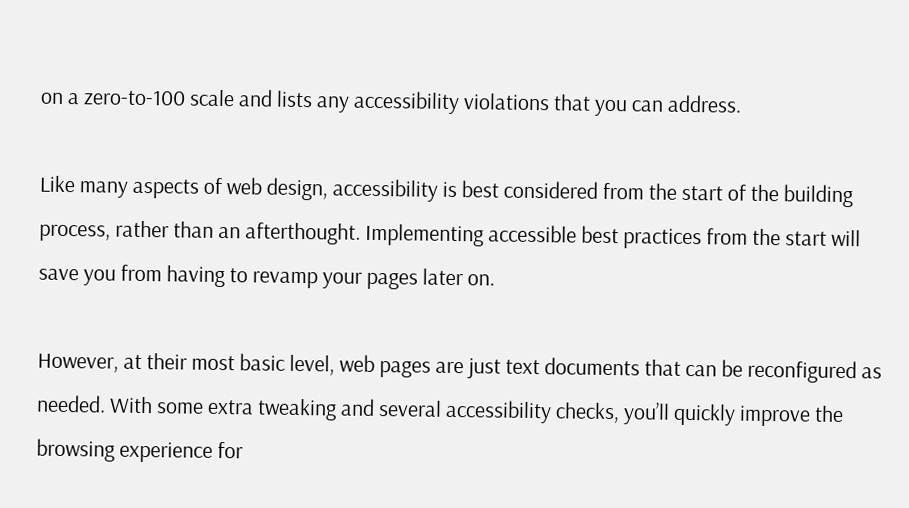on a zero-to-100 scale and lists any accessibility violations that you can address.

Like many aspects of web design, accessibility is best considered from the start of the building process, rather than an afterthought. Implementing accessible best practices from the start will save you from having to revamp your pages later on.

However, at their most basic level, web pages are just text documents that can be reconfigured as needed. With some extra tweaking and several accessibility checks, you’ll quickly improve the browsing experience for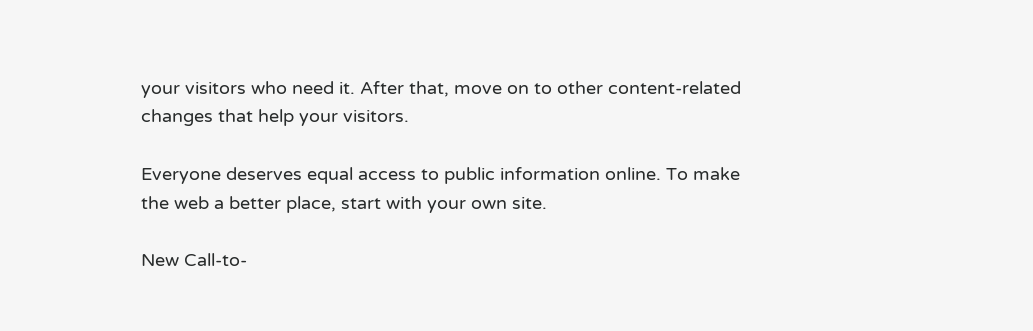your visitors who need it. After that, move on to other content-related changes that help your visitors.

Everyone deserves equal access to public information online. To make the web a better place, start with your own site.

New Call-to-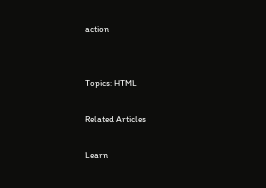action


Topics: HTML

Related Articles

Learn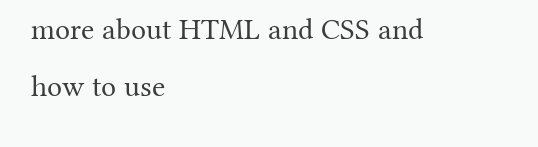more about HTML and CSS and how to use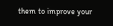them to improve your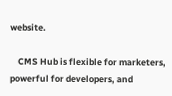website.

    CMS Hub is flexible for marketers, powerful for developers, and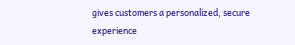gives customers a personalized, secure experience